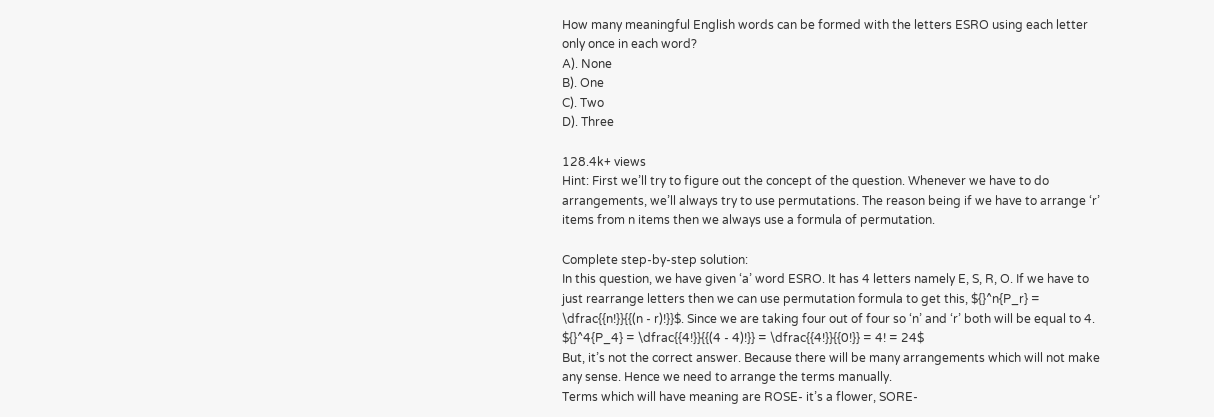How many meaningful English words can be formed with the letters ESRO using each letter only once in each word?
A). None
B). One
C). Two
D). Three

128.4k+ views
Hint: First we’ll try to figure out the concept of the question. Whenever we have to do arrangements, we’ll always try to use permutations. The reason being if we have to arrange ‘r’ items from n items then we always use a formula of permutation.

Complete step-by-step solution:
In this question, we have given ‘a’ word ESRO. It has 4 letters namely E, S, R, O. If we have to just rearrange letters then we can use permutation formula to get this, ${}^n{P_r} = \dfrac{{n!}}{{(n - r)!}}$. Since we are taking four out of four so ‘n’ and ‘r’ both will be equal to 4.
${}^4{P_4} = \dfrac{{4!}}{{(4 - 4)!}} = \dfrac{{4!}}{{0!}} = 4! = 24$
But, it’s not the correct answer. Because there will be many arrangements which will not make any sense. Hence we need to arrange the terms manually.
Terms which will have meaning are ROSE- it’s a flower, SORE-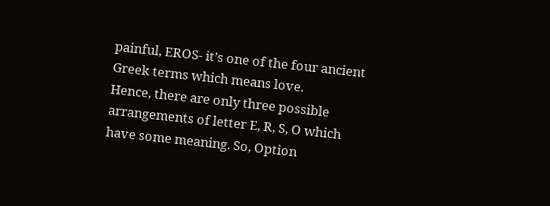painful, EROS- it’s one of the four ancient Greek terms which means love.
Hence, there are only three possible arrangements of letter E, R, S, O which have some meaning. So, Option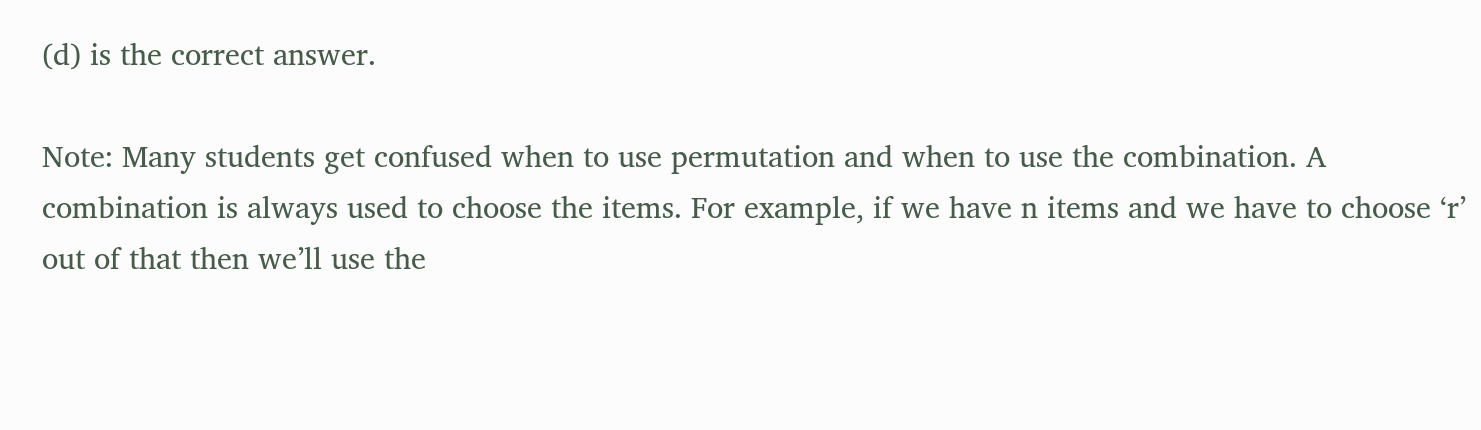(d) is the correct answer.

Note: Many students get confused when to use permutation and when to use the combination. A combination is always used to choose the items. For example, if we have n items and we have to choose ‘r’ out of that then we’ll use the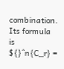combination. Its formula is ${}^n{C_r} =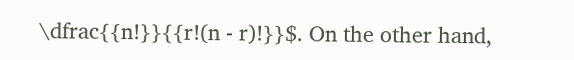\dfrac{{n!}}{{r!(n - r)!}}$. On the other hand,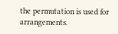the permutation is used for arrangements.